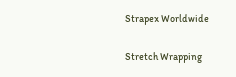Strapex Worldwide

Stretch Wrapping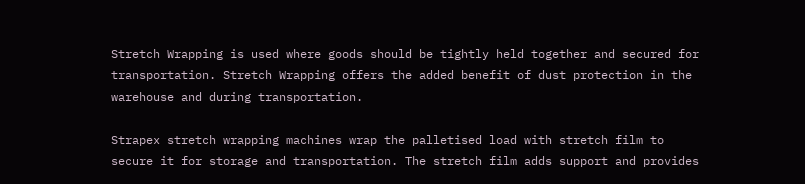Stretch Wrapping is used where goods should be tightly held together and secured for transportation. Stretch Wrapping offers the added benefit of dust protection in the warehouse and during transportation.

Strapex stretch wrapping machines wrap the palletised load with stretch film to secure it for storage and transportation. The stretch film adds support and provides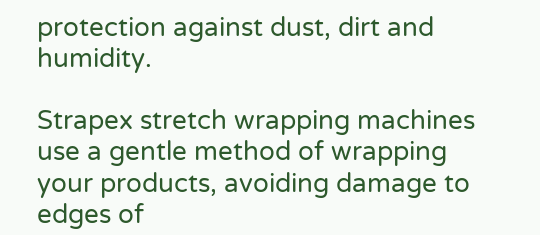protection against dust, dirt and humidity.

Strapex stretch wrapping machines use a gentle method of wrapping your products, avoiding damage to edges of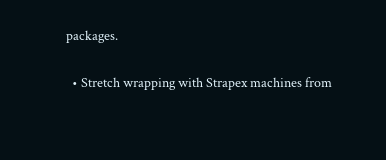packages.

  • Stretch wrapping with Strapex machines from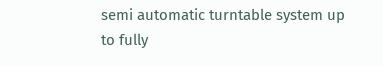semi automatic turntable system up to fully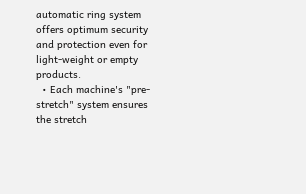automatic ring system offers optimum security and protection even for light-weight or empty products.
  • Each machine's "pre-stretch" system ensures the stretch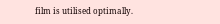film is utilised optimally.